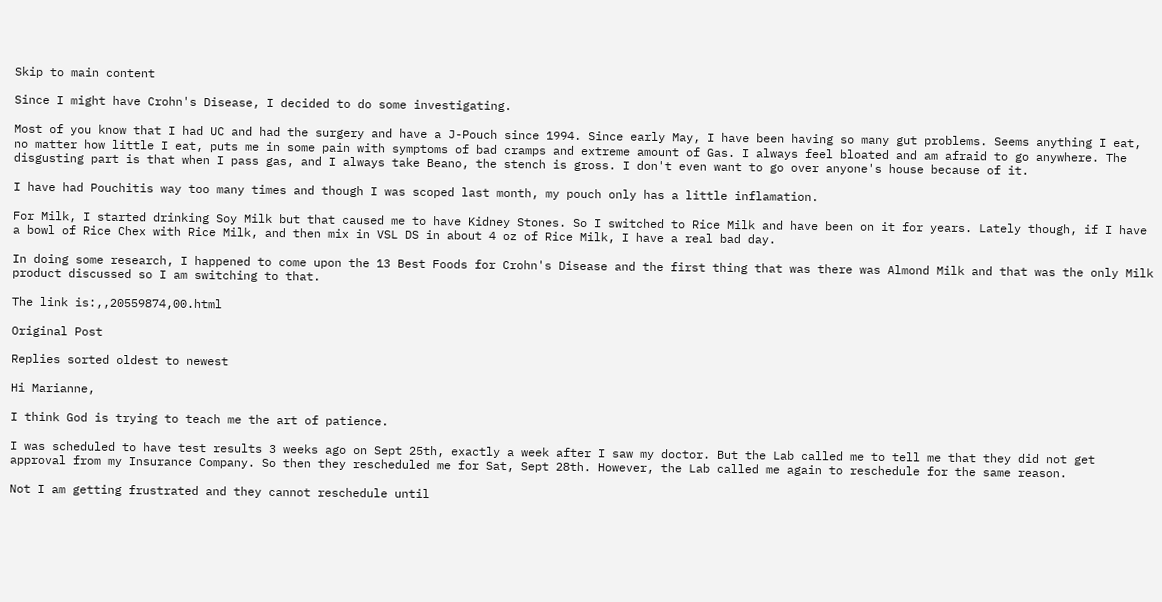Skip to main content

Since I might have Crohn's Disease, I decided to do some investigating.

Most of you know that I had UC and had the surgery and have a J-Pouch since 1994. Since early May, I have been having so many gut problems. Seems anything I eat, no matter how little I eat, puts me in some pain with symptoms of bad cramps and extreme amount of Gas. I always feel bloated and am afraid to go anywhere. The disgusting part is that when I pass gas, and I always take Beano, the stench is gross. I don't even want to go over anyone's house because of it.

I have had Pouchitis way too many times and though I was scoped last month, my pouch only has a little inflamation.

For Milk, I started drinking Soy Milk but that caused me to have Kidney Stones. So I switched to Rice Milk and have been on it for years. Lately though, if I have a bowl of Rice Chex with Rice Milk, and then mix in VSL DS in about 4 oz of Rice Milk, I have a real bad day.

In doing some research, I happened to come upon the 13 Best Foods for Crohn's Disease and the first thing that was there was Almond Milk and that was the only Milk product discussed so I am switching to that.

The link is:,,20559874,00.html

Original Post

Replies sorted oldest to newest

Hi Marianne,

I think God is trying to teach me the art of patience.

I was scheduled to have test results 3 weeks ago on Sept 25th, exactly a week after I saw my doctor. But the Lab called me to tell me that they did not get approval from my Insurance Company. So then they rescheduled me for Sat, Sept 28th. However, the Lab called me again to reschedule for the same reason.

Not I am getting frustrated and they cannot reschedule until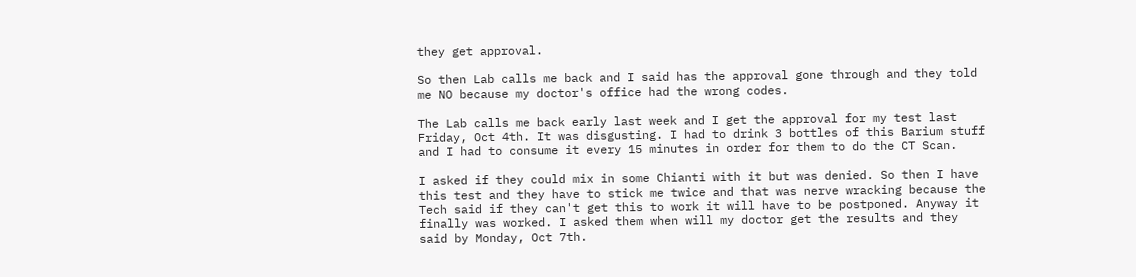they get approval.

So then Lab calls me back and I said has the approval gone through and they told me NO because my doctor's office had the wrong codes.

The Lab calls me back early last week and I get the approval for my test last Friday, Oct 4th. It was disgusting. I had to drink 3 bottles of this Barium stuff and I had to consume it every 15 minutes in order for them to do the CT Scan.

I asked if they could mix in some Chianti with it but was denied. So then I have this test and they have to stick me twice and that was nerve wracking because the Tech said if they can't get this to work it will have to be postponed. Anyway it finally was worked. I asked them when will my doctor get the results and they said by Monday, Oct 7th.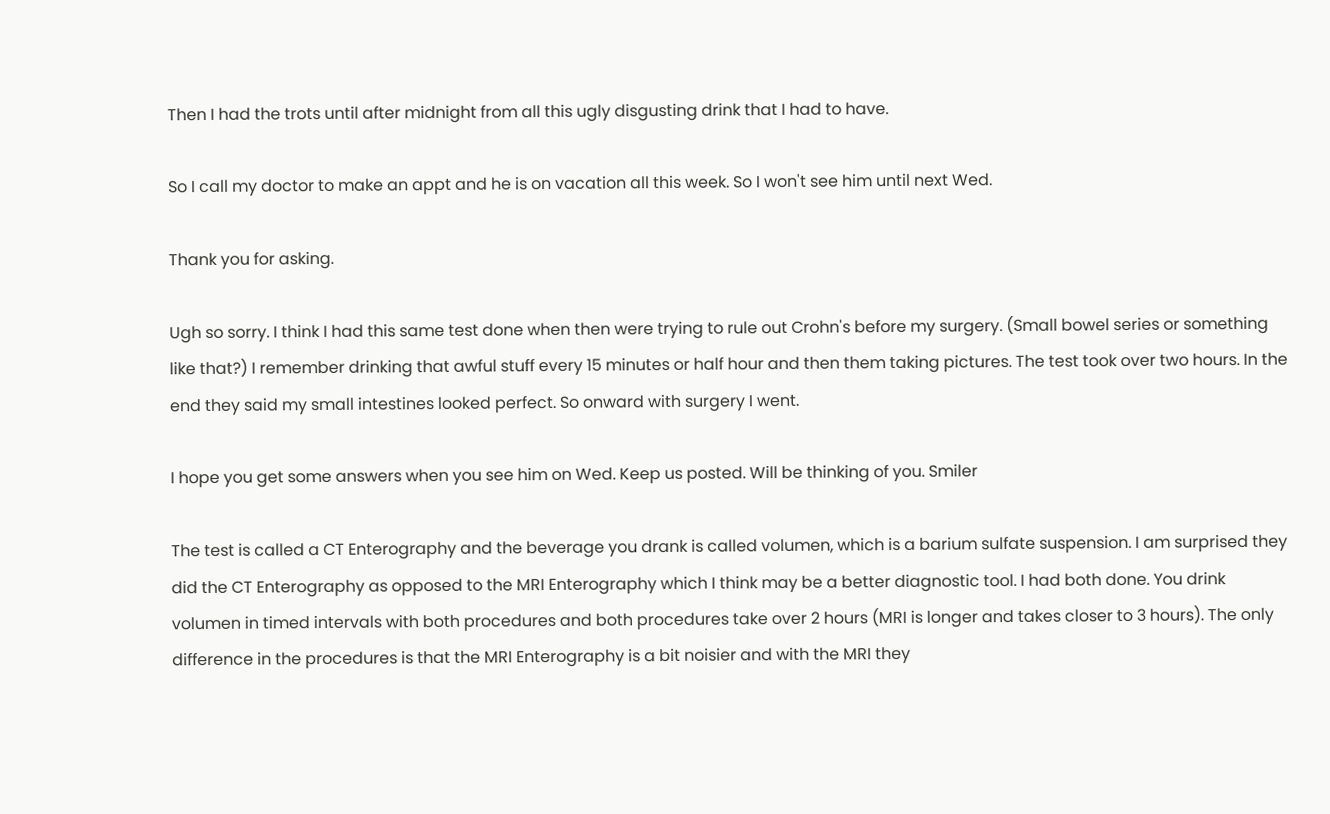Then I had the trots until after midnight from all this ugly disgusting drink that I had to have.

So I call my doctor to make an appt and he is on vacation all this week. So I won't see him until next Wed.

Thank you for asking.

Ugh so sorry. I think I had this same test done when then were trying to rule out Crohn's before my surgery. (Small bowel series or something like that?) I remember drinking that awful stuff every 15 minutes or half hour and then them taking pictures. The test took over two hours. In the end they said my small intestines looked perfect. So onward with surgery I went.

I hope you get some answers when you see him on Wed. Keep us posted. Will be thinking of you. Smiler

The test is called a CT Enterography and the beverage you drank is called volumen, which is a barium sulfate suspension. I am surprised they did the CT Enterography as opposed to the MRI Enterography which I think may be a better diagnostic tool. I had both done. You drink volumen in timed intervals with both procedures and both procedures take over 2 hours (MRI is longer and takes closer to 3 hours). The only difference in the procedures is that the MRI Enterography is a bit noisier and with the MRI they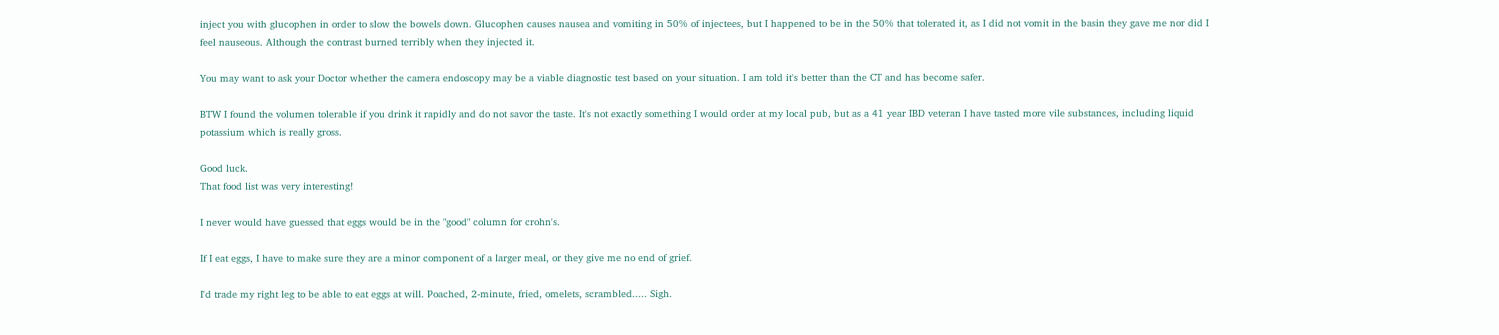inject you with glucophen in order to slow the bowels down. Glucophen causes nausea and vomiting in 50% of injectees, but I happened to be in the 50% that tolerated it, as I did not vomit in the basin they gave me nor did I feel nauseous. Although the contrast burned terribly when they injected it.

You may want to ask your Doctor whether the camera endoscopy may be a viable diagnostic test based on your situation. I am told it's better than the CT and has become safer.

BTW I found the volumen tolerable if you drink it rapidly and do not savor the taste. It's not exactly something I would order at my local pub, but as a 41 year IBD veteran I have tasted more vile substances, including liquid potassium which is really gross.

Good luck.
That food list was very interesting!

I never would have guessed that eggs would be in the "good" column for crohn's.

If I eat eggs, I have to make sure they are a minor component of a larger meal, or they give me no end of grief.

I'd trade my right leg to be able to eat eggs at will. Poached, 2-minute, fried, omelets, scrambled..... Sigh.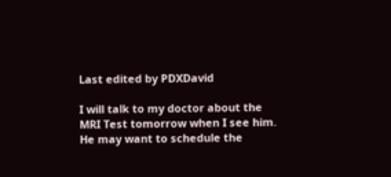Last edited by PDXDavid

I will talk to my doctor about the MRI Test tomorrow when I see him. He may want to schedule the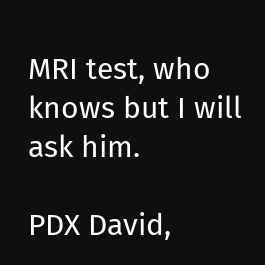MRI test, who knows but I will ask him.

PDX David,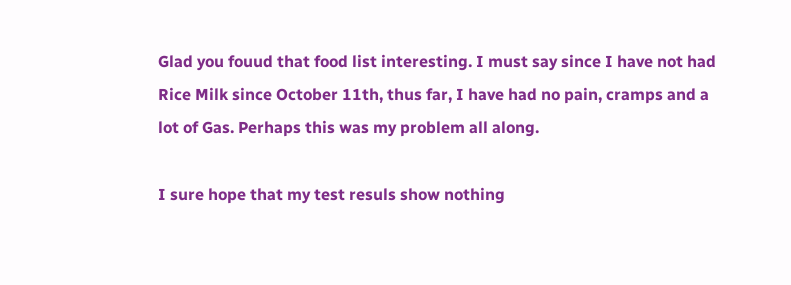Glad you fouud that food list interesting. I must say since I have not had Rice Milk since October 11th, thus far, I have had no pain, cramps and a lot of Gas. Perhaps this was my problem all along.

I sure hope that my test resuls show nothing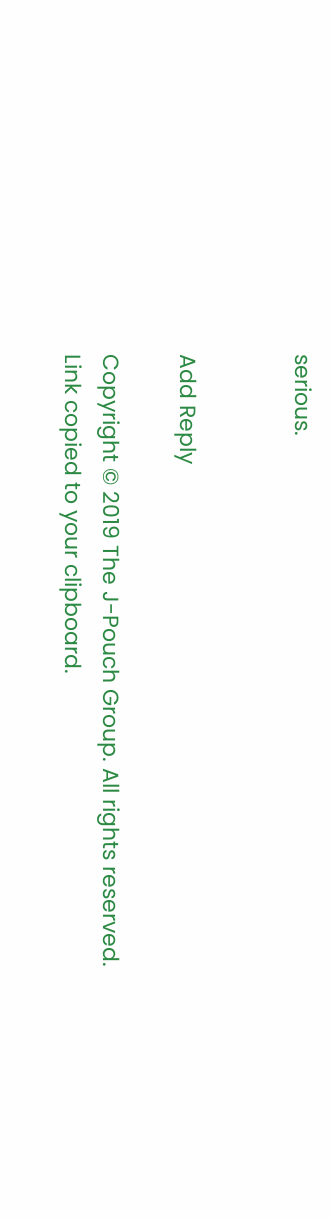serious.


Add Reply

Copyright © 2019 The J-Pouch Group. All rights reserved.
Link copied to your clipboard.